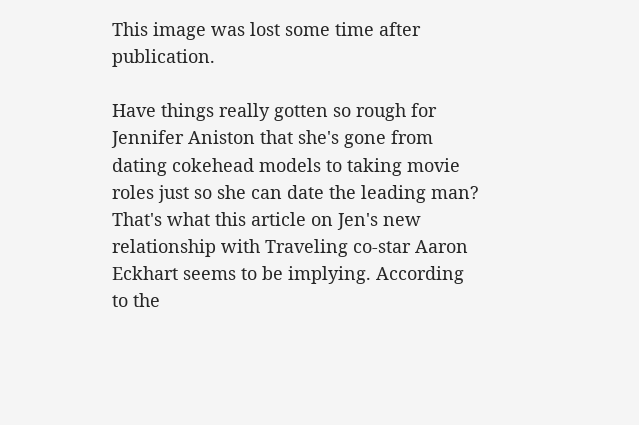This image was lost some time after publication.

Have things really gotten so rough for Jennifer Aniston that she's gone from dating cokehead models to taking movie roles just so she can date the leading man? That's what this article on Jen's new relationship with Traveling co-star Aaron Eckhart seems to be implying. According to the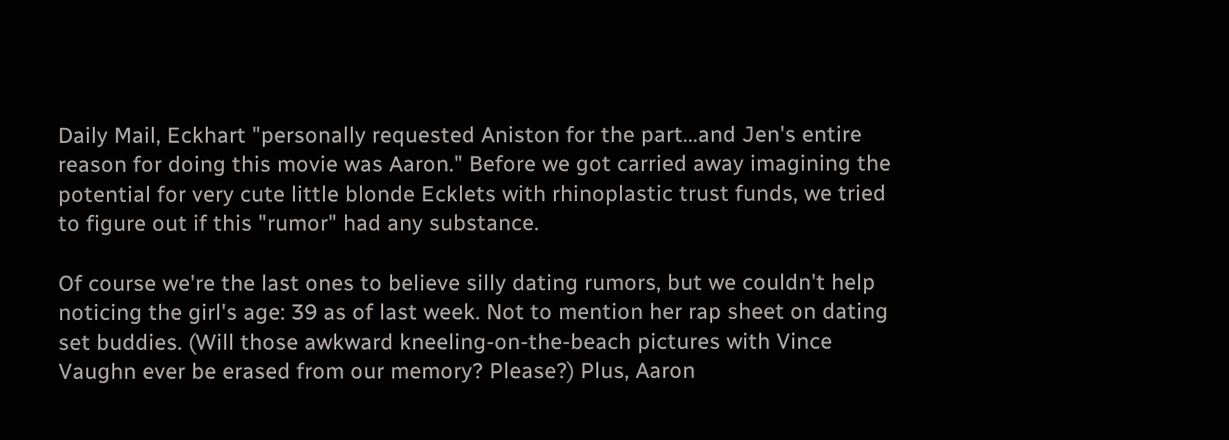Daily Mail, Eckhart "personally requested Aniston for the part...and Jen's entire reason for doing this movie was Aaron." Before we got carried away imagining the potential for very cute little blonde Ecklets with rhinoplastic trust funds, we tried to figure out if this "rumor" had any substance.

Of course we're the last ones to believe silly dating rumors, but we couldn't help noticing the girl's age: 39 as of last week. Not to mention her rap sheet on dating set buddies. (Will those awkward kneeling-on-the-beach pictures with Vince Vaughn ever be erased from our memory? Please?) Plus, Aaron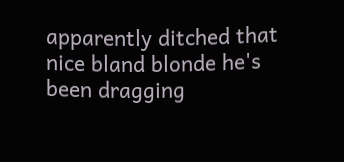apparently ditched that nice bland blonde he's been dragging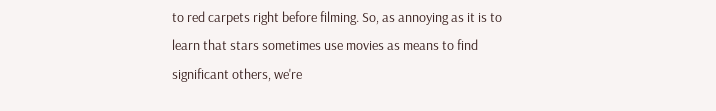to red carpets right before filming. So, as annoying as it is to learn that stars sometimes use movies as means to find significant others, we're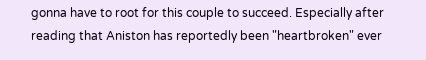gonna have to root for this couple to succeed. Especially after reading that Aniston has reportedly been "heartbroken" ever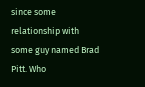since some relationship with some guy named Brad Pitt. Who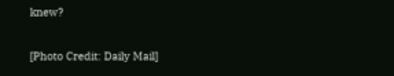knew?

[Photo Credit: Daily Mail]